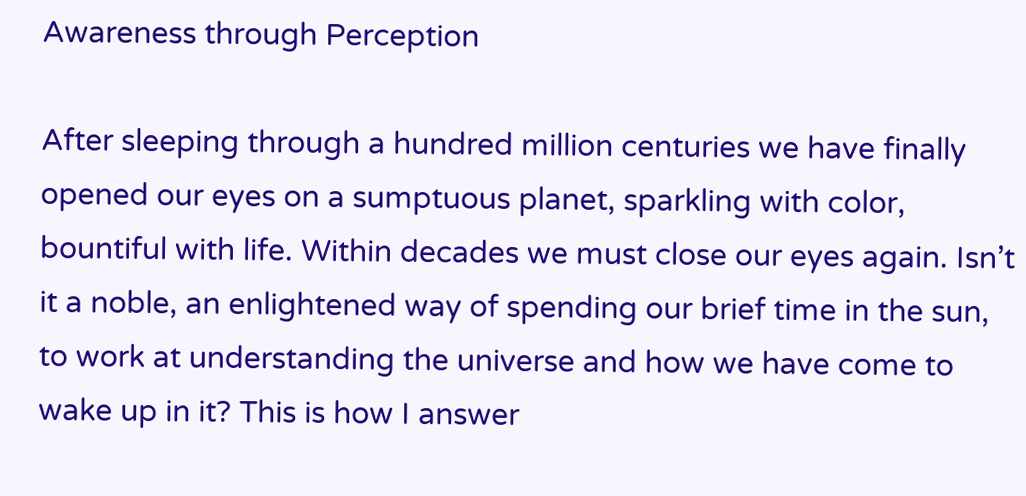Awareness through Perception

After sleeping through a hundred million centuries we have finally opened our eyes on a sumptuous planet, sparkling with color, bountiful with life. Within decades we must close our eyes again. Isn’t it a noble, an enlightened way of spending our brief time in the sun, to work at understanding the universe and how we have come to wake up in it? This is how I answer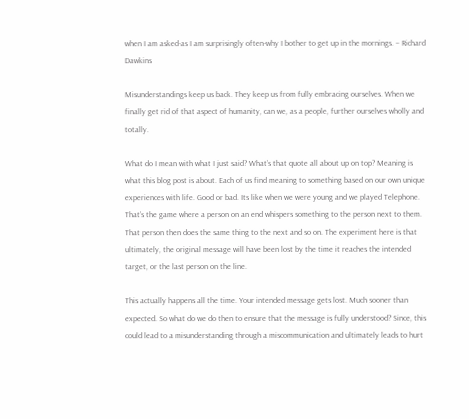when I am asked-as I am surprisingly often-why I bother to get up in the mornings. – Richard Dawkins

Misunderstandings keep us back. They keep us from fully embracing ourselves. When we finally get rid of that aspect of humanity, can we, as a people, further ourselves wholly and totally.

What do I mean with what I just said? What’s that quote all about up on top? Meaning is what this blog post is about. Each of us find meaning to something based on our own unique experiences with life. Good or bad. Its like when we were young and we played Telephone. That’s the game where a person on an end whispers something to the person next to them. That person then does the same thing to the next and so on. The experiment here is that ultimately, the original message will have been lost by the time it reaches the intended target, or the last person on the line.

This actually happens all the time. Your intended message gets lost. Much sooner than expected. So what do we do then to ensure that the message is fully understood? Since, this could lead to a misunderstanding through a miscommunication and ultimately leads to hurt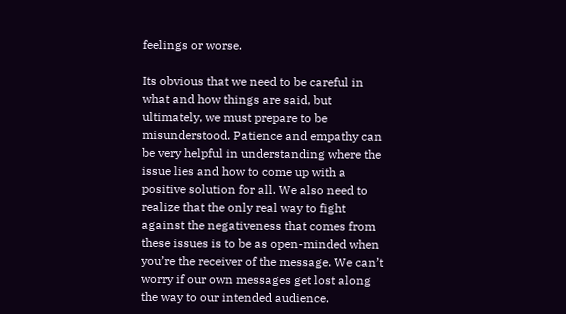feelings or worse.

Its obvious that we need to be careful in what and how things are said, but ultimately, we must prepare to be misunderstood. Patience and empathy can be very helpful in understanding where the issue lies and how to come up with a positive solution for all. We also need to realize that the only real way to fight against the negativeness that comes from these issues is to be as open-minded when you’re the receiver of the message. We can’t worry if our own messages get lost along the way to our intended audience.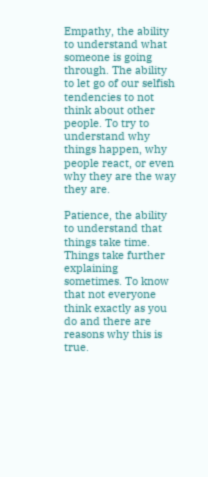Empathy, the ability to understand what someone is going through. The ability to let go of our selfish tendencies to not think about other people. To try to understand why things happen, why people react, or even why they are the way they are.

Patience, the ability to understand that things take time. Things take further explaining sometimes. To know that not everyone think exactly as you do and there are reasons why this is true.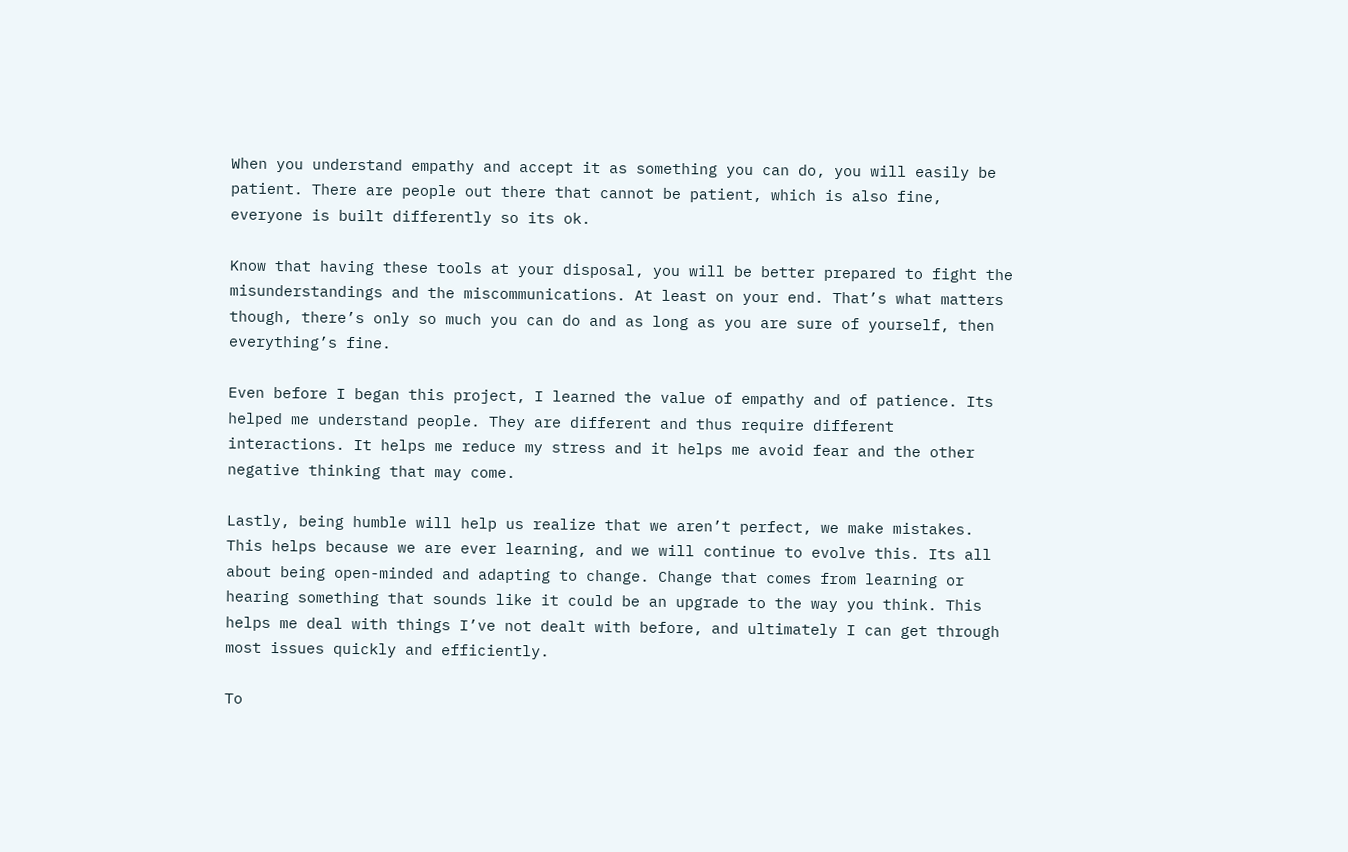When you understand empathy and accept it as something you can do, you will easily be patient. There are people out there that cannot be patient, which is also fine, everyone is built differently so its ok.

Know that having these tools at your disposal, you will be better prepared to fight the misunderstandings and the miscommunications. At least on your end. That’s what matters though, there’s only so much you can do and as long as you are sure of yourself, then everything’s fine.

Even before I began this project, I learned the value of empathy and of patience. Its helped me understand people. They are different and thus require different interactions. It helps me reduce my stress and it helps me avoid fear and the other negative thinking that may come.

Lastly, being humble will help us realize that we aren’t perfect, we make mistakes. This helps because we are ever learning, and we will continue to evolve this. Its all about being open-minded and adapting to change. Change that comes from learning or hearing something that sounds like it could be an upgrade to the way you think. This helps me deal with things I’ve not dealt with before, and ultimately I can get through most issues quickly and efficiently.

To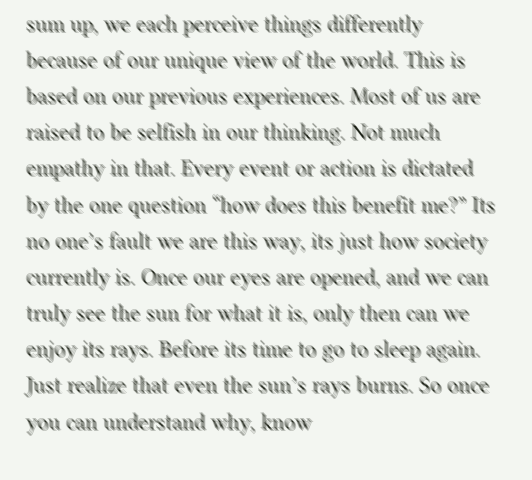sum up, we each perceive things differently because of our unique view of the world. This is based on our previous experiences. Most of us are raised to be selfish in our thinking. Not much empathy in that. Every event or action is dictated by the one question “how does this benefit me?” Its no one’s fault we are this way, its just how society currently is. Once our eyes are opened, and we can truly see the sun for what it is, only then can we enjoy its rays. Before its time to go to sleep again. Just realize that even the sun’s rays burns. So once you can understand why, know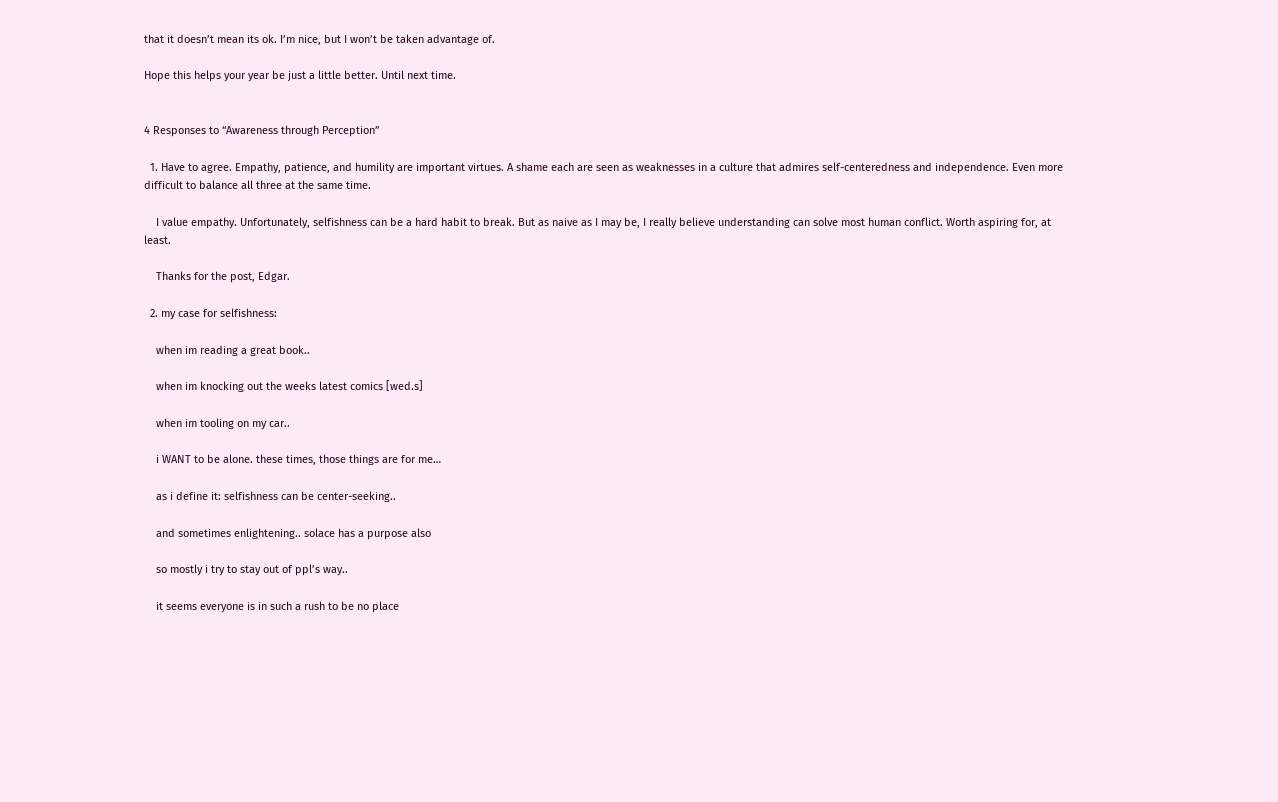that it doesn’t mean its ok. I’m nice, but I won’t be taken advantage of.

Hope this helps your year be just a little better. Until next time.


4 Responses to “Awareness through Perception”

  1. Have to agree. Empathy, patience, and humility are important virtues. A shame each are seen as weaknesses in a culture that admires self-centeredness and independence. Even more difficult to balance all three at the same time.

    I value empathy. Unfortunately, selfishness can be a hard habit to break. But as naive as I may be, I really believe understanding can solve most human conflict. Worth aspiring for, at least.

    Thanks for the post, Edgar.

  2. my case for selfishness:

    when im reading a great book..

    when im knocking out the weeks latest comics [wed.s]

    when im tooling on my car..

    i WANT to be alone. these times, those things are for me…

    as i define it: selfishness can be center-seeking..

    and sometimes enlightening.. solace has a purpose also

    so mostly i try to stay out of ppl’s way..

    it seems everyone is in such a rush to be no place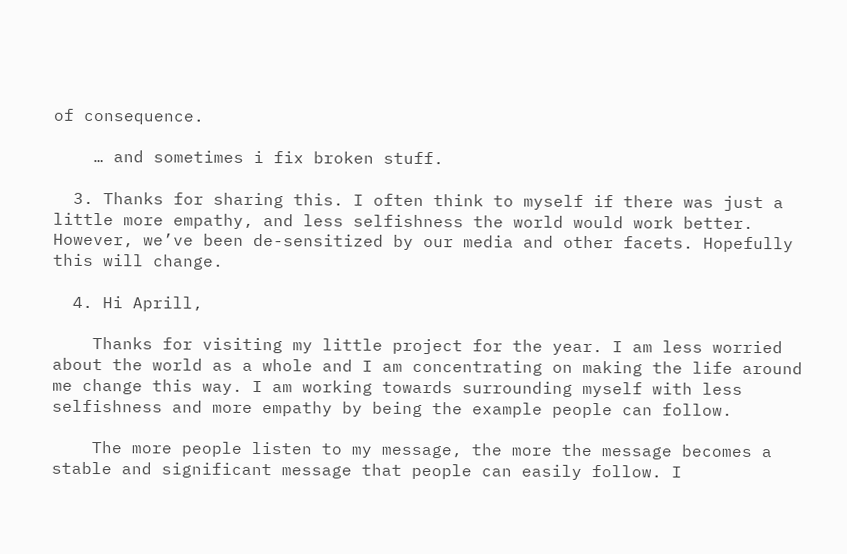of consequence.

    … and sometimes i fix broken stuff.

  3. Thanks for sharing this. I often think to myself if there was just a little more empathy, and less selfishness the world would work better. However, we’ve been de-sensitized by our media and other facets. Hopefully this will change.

  4. Hi Aprill,

    Thanks for visiting my little project for the year. I am less worried about the world as a whole and I am concentrating on making the life around me change this way. I am working towards surrounding myself with less selfishness and more empathy by being the example people can follow.

    The more people listen to my message, the more the message becomes a stable and significant message that people can easily follow. I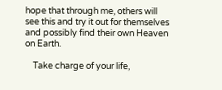hope that through me, others will see this and try it out for themselves and possibly find their own Heaven on Earth.

    Take charge of your life,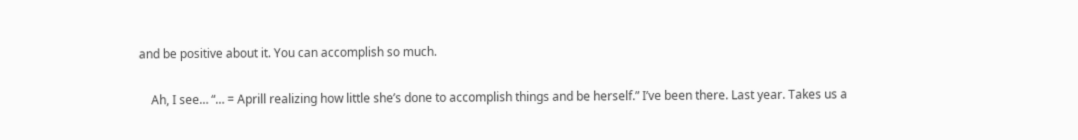and be positive about it. You can accomplish so much.

    Ah, I see… “… = Aprill realizing how little she’s done to accomplish things and be herself.” I’ve been there. Last year. Takes us a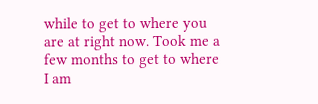while to get to where you are at right now. Took me a few months to get to where I am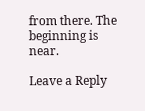from there. The beginning is near.

Leave a Reply